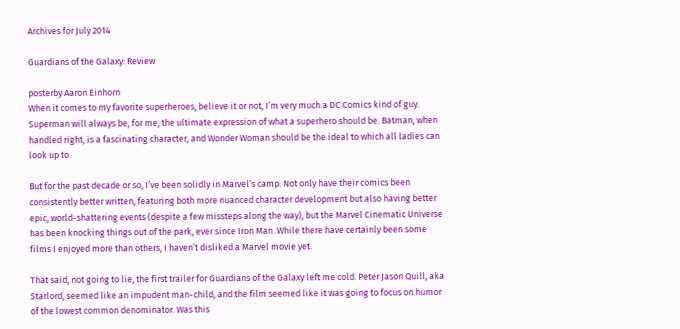Archives for July 2014

Guardians of the Galaxy: Review

posterby Aaron Einhorn
When it comes to my favorite superheroes, believe it or not, I’m very much a DC Comics kind of guy. Superman will always be, for me, the ultimate expression of what a superhero should be. Batman, when handled right, is a fascinating character, and Wonder Woman should be the ideal to which all ladies can look up to.

But for the past decade or so, I’ve been solidly in Marvel’s camp. Not only have their comics been consistently better written, featuring both more nuanced character development but also having better epic, world-shattering events (despite a few missteps along the way), but the Marvel Cinematic Universe has been knocking things out of the park, ever since Iron Man. While there have certainly been some films I enjoyed more than others, I haven’t disliked a Marvel movie yet.

That said, not going to lie, the first trailer for Guardians of the Galaxy left me cold. Peter Jason Quill, aka Starlord, seemed like an impudent man-child, and the film seemed like it was going to focus on humor of the lowest common denominator. Was this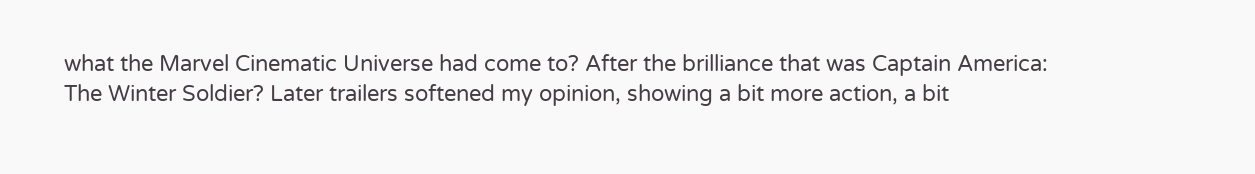what the Marvel Cinematic Universe had come to? After the brilliance that was Captain America: The Winter Soldier? Later trailers softened my opinion, showing a bit more action, a bit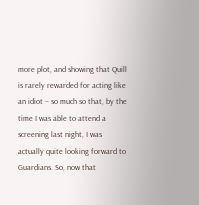more plot, and showing that Quill is rarely rewarded for acting like an idiot – so much so that, by the time I was able to attend a screening last night, I was actually quite looking forward to Guardians. So, now that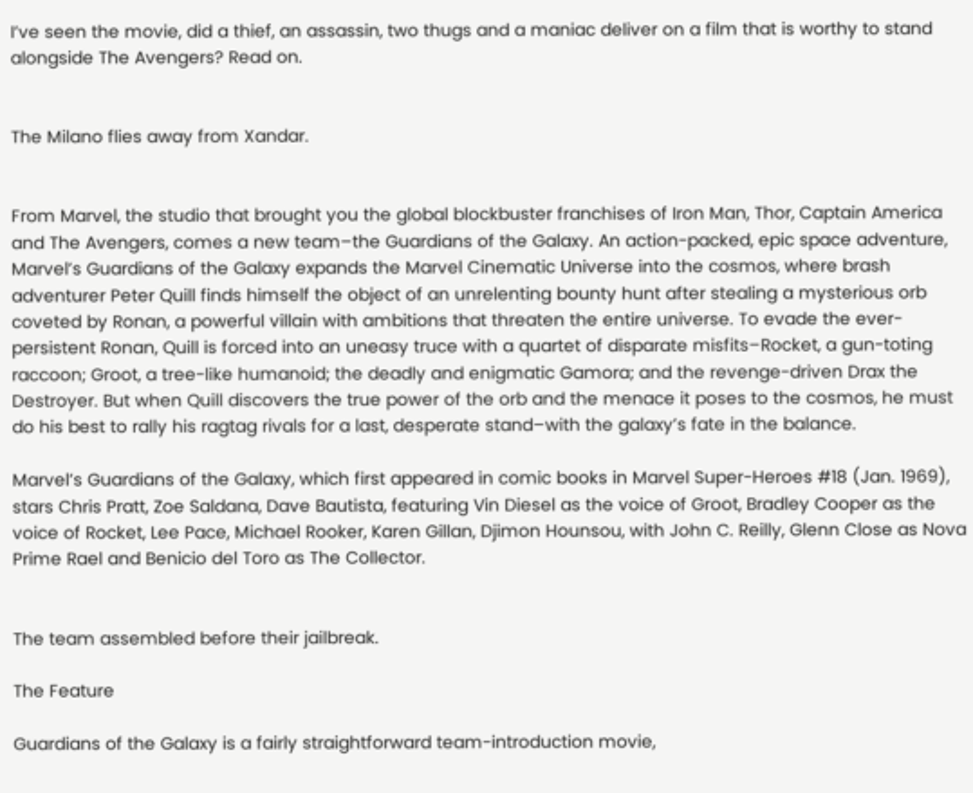I’ve seen the movie, did a thief, an assassin, two thugs and a maniac deliver on a film that is worthy to stand alongside The Avengers? Read on.


The Milano flies away from Xandar.


From Marvel, the studio that brought you the global blockbuster franchises of Iron Man, Thor, Captain America and The Avengers, comes a new team–the Guardians of the Galaxy. An action-packed, epic space adventure, Marvel’s Guardians of the Galaxy expands the Marvel Cinematic Universe into the cosmos, where brash adventurer Peter Quill finds himself the object of an unrelenting bounty hunt after stealing a mysterious orb coveted by Ronan, a powerful villain with ambitions that threaten the entire universe. To evade the ever-persistent Ronan, Quill is forced into an uneasy truce with a quartet of disparate misfits–Rocket, a gun-toting raccoon; Groot, a tree-like humanoid; the deadly and enigmatic Gamora; and the revenge-driven Drax the Destroyer. But when Quill discovers the true power of the orb and the menace it poses to the cosmos, he must do his best to rally his ragtag rivals for a last, desperate stand–with the galaxy’s fate in the balance.

Marvel’s Guardians of the Galaxy, which first appeared in comic books in Marvel Super-Heroes #18 (Jan. 1969), stars Chris Pratt, Zoe Saldana, Dave Bautista, featuring Vin Diesel as the voice of Groot, Bradley Cooper as the voice of Rocket, Lee Pace, Michael Rooker, Karen Gillan, Djimon Hounsou, with John C. Reilly, Glenn Close as Nova Prime Rael and Benicio del Toro as The Collector.


The team assembled before their jailbreak.

The Feature

Guardians of the Galaxy is a fairly straightforward team-introduction movie,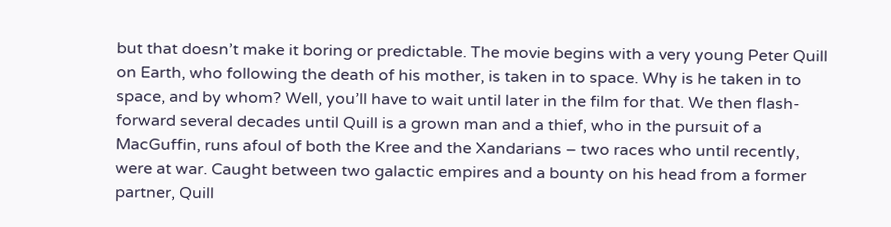but that doesn’t make it boring or predictable. The movie begins with a very young Peter Quill on Earth, who following the death of his mother, is taken in to space. Why is he taken in to space, and by whom? Well, you’ll have to wait until later in the film for that. We then flash-forward several decades until Quill is a grown man and a thief, who in the pursuit of a MacGuffin, runs afoul of both the Kree and the Xandarians – two races who until recently, were at war. Caught between two galactic empires and a bounty on his head from a former partner, Quill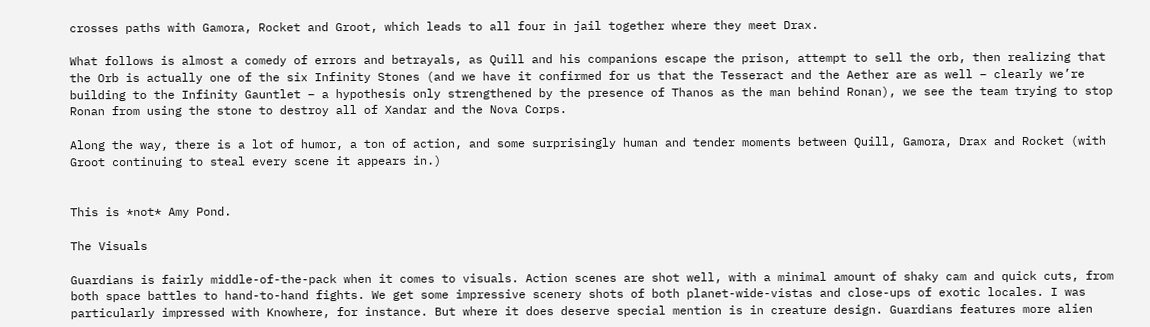crosses paths with Gamora, Rocket and Groot, which leads to all four in jail together where they meet Drax.

What follows is almost a comedy of errors and betrayals, as Quill and his companions escape the prison, attempt to sell the orb, then realizing that the Orb is actually one of the six Infinity Stones (and we have it confirmed for us that the Tesseract and the Aether are as well – clearly we’re building to the Infinity Gauntlet – a hypothesis only strengthened by the presence of Thanos as the man behind Ronan), we see the team trying to stop Ronan from using the stone to destroy all of Xandar and the Nova Corps.

Along the way, there is a lot of humor, a ton of action, and some surprisingly human and tender moments between Quill, Gamora, Drax and Rocket (with Groot continuing to steal every scene it appears in.)


This is *not* Amy Pond.

The Visuals

Guardians is fairly middle-of-the-pack when it comes to visuals. Action scenes are shot well, with a minimal amount of shaky cam and quick cuts, from both space battles to hand-to-hand fights. We get some impressive scenery shots of both planet-wide-vistas and close-ups of exotic locales. I was particularly impressed with Knowhere, for instance. But where it does deserve special mention is in creature design. Guardians features more alien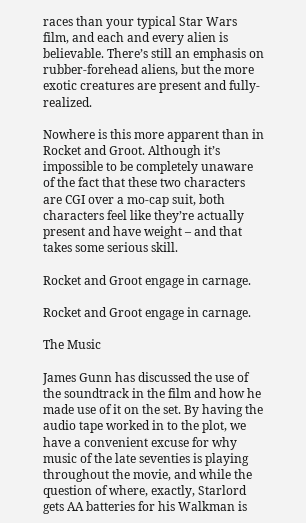races than your typical Star Wars film, and each and every alien is believable. There’s still an emphasis on rubber-forehead aliens, but the more exotic creatures are present and fully-realized.

Nowhere is this more apparent than in Rocket and Groot. Although it’s impossible to be completely unaware of the fact that these two characters are CGI over a mo-cap suit, both characters feel like they’re actually present and have weight – and that takes some serious skill.

Rocket and Groot engage in carnage.

Rocket and Groot engage in carnage.

The Music

James Gunn has discussed the use of the soundtrack in the film and how he made use of it on the set. By having the audio tape worked in to the plot, we have a convenient excuse for why music of the late seventies is playing throughout the movie, and while the question of where, exactly, Starlord gets AA batteries for his Walkman is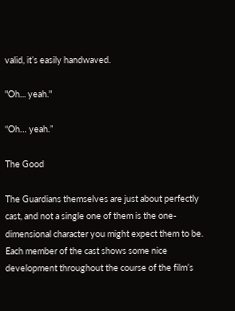valid, it’s easily handwaved.

"Oh... yeah."

“Oh… yeah.”

The Good

The Guardians themselves are just about perfectly cast, and not a single one of them is the one-dimensional character you might expect them to be. Each member of the cast shows some nice development throughout the course of the film’s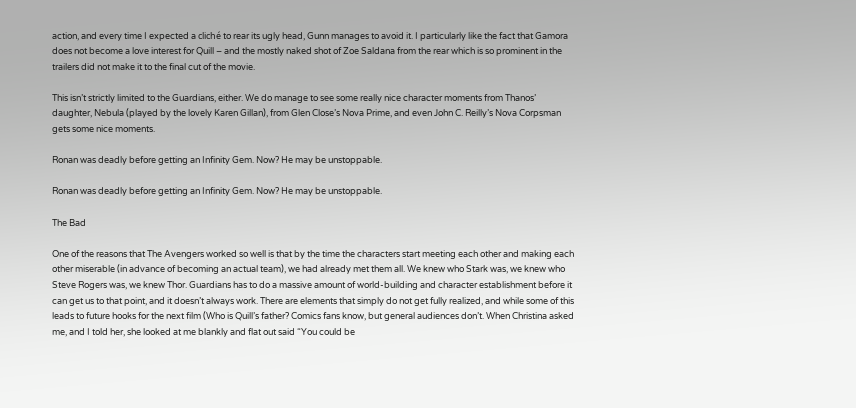action, and every time I expected a cliché to rear its ugly head, Gunn manages to avoid it. I particularly like the fact that Gamora does not become a love interest for Quill – and the mostly naked shot of Zoe Saldana from the rear which is so prominent in the trailers did not make it to the final cut of the movie.

This isn’t strictly limited to the Guardians, either. We do manage to see some really nice character moments from Thanos’ daughter, Nebula (played by the lovely Karen Gillan), from Glen Close’s Nova Prime, and even John C. Reilly’s Nova Corpsman gets some nice moments.

Ronan was deadly before getting an Infinity Gem. Now? He may be unstoppable.

Ronan was deadly before getting an Infinity Gem. Now? He may be unstoppable.

The Bad

One of the reasons that The Avengers worked so well is that by the time the characters start meeting each other and making each other miserable (in advance of becoming an actual team), we had already met them all. We knew who Stark was, we knew who Steve Rogers was, we knew Thor. Guardians has to do a massive amount of world-building and character establishment before it can get us to that point, and it doesn’t always work. There are elements that simply do not get fully realized, and while some of this leads to future hooks for the next film (Who is Quill’s father? Comics fans know, but general audiences don’t. When Christina asked me, and I told her, she looked at me blankly and flat out said “You could be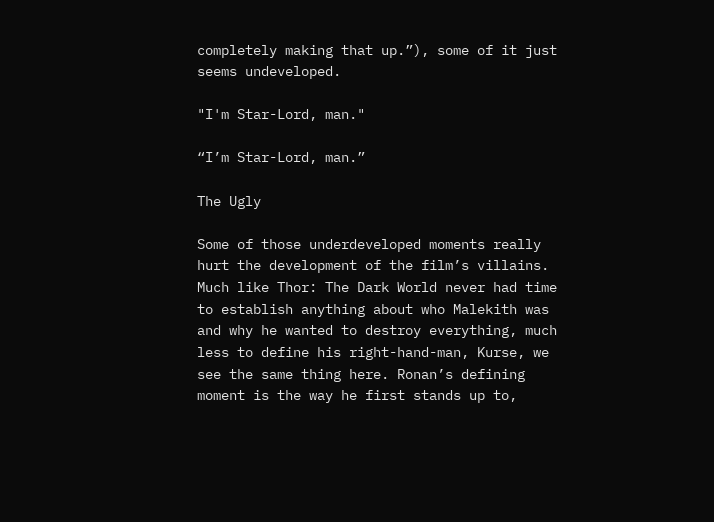completely making that up.”), some of it just seems undeveloped.

"I'm Star-Lord, man."

“I’m Star-Lord, man.”

The Ugly

Some of those underdeveloped moments really hurt the development of the film’s villains. Much like Thor: The Dark World never had time to establish anything about who Malekith was and why he wanted to destroy everything, much less to define his right-hand-man, Kurse, we see the same thing here. Ronan’s defining moment is the way he first stands up to,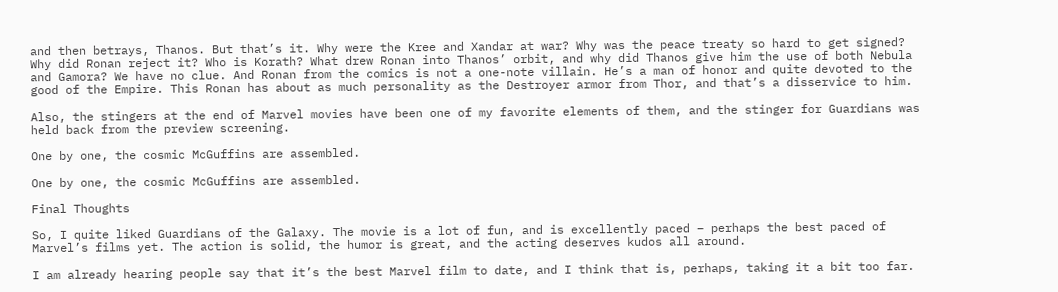and then betrays, Thanos. But that’s it. Why were the Kree and Xandar at war? Why was the peace treaty so hard to get signed? Why did Ronan reject it? Who is Korath? What drew Ronan into Thanos’ orbit, and why did Thanos give him the use of both Nebula and Gamora? We have no clue. And Ronan from the comics is not a one-note villain. He’s a man of honor and quite devoted to the good of the Empire. This Ronan has about as much personality as the Destroyer armor from Thor, and that’s a disservice to him.

Also, the stingers at the end of Marvel movies have been one of my favorite elements of them, and the stinger for Guardians was held back from the preview screening.

One by one, the cosmic McGuffins are assembled.

One by one, the cosmic McGuffins are assembled.

Final Thoughts

So, I quite liked Guardians of the Galaxy. The movie is a lot of fun, and is excellently paced – perhaps the best paced of Marvel’s films yet. The action is solid, the humor is great, and the acting deserves kudos all around.

I am already hearing people say that it’s the best Marvel film to date, and I think that is, perhaps, taking it a bit too far.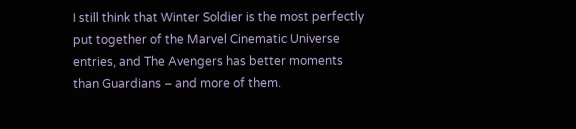I still think that Winter Soldier is the most perfectly put together of the Marvel Cinematic Universe entries, and The Avengers has better moments than Guardians – and more of them.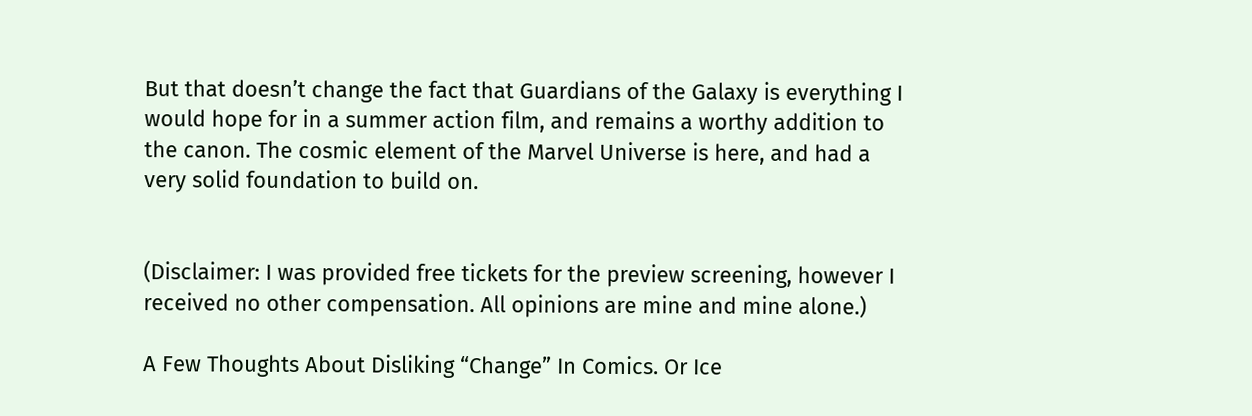But that doesn’t change the fact that Guardians of the Galaxy is everything I would hope for in a summer action film, and remains a worthy addition to the canon. The cosmic element of the Marvel Universe is here, and had a very solid foundation to build on.


(Disclaimer: I was provided free tickets for the preview screening, however I received no other compensation. All opinions are mine and mine alone.)

A Few Thoughts About Disliking “Change” In Comics. Or Ice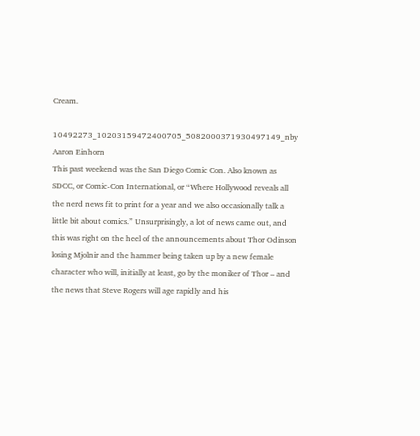Cream.

10492273_10203159472400705_5082000371930497149_nby Aaron Einhorn
This past weekend was the San Diego Comic Con. Also known as SDCC, or Comic-Con International, or “Where Hollywood reveals all the nerd news fit to print for a year and we also occasionally talk a little bit about comics.” Unsurprisingly, a lot of news came out, and this was right on the heel of the announcements about Thor Odinson losing Mjolnir and the hammer being taken up by a new female character who will, initially at least, go by the moniker of Thor – and the news that Steve Rogers will age rapidly and his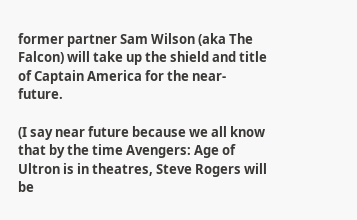former partner Sam Wilson (aka The Falcon) will take up the shield and title of Captain America for the near-future.

(I say near future because we all know that by the time Avengers: Age of Ultron is in theatres, Steve Rogers will be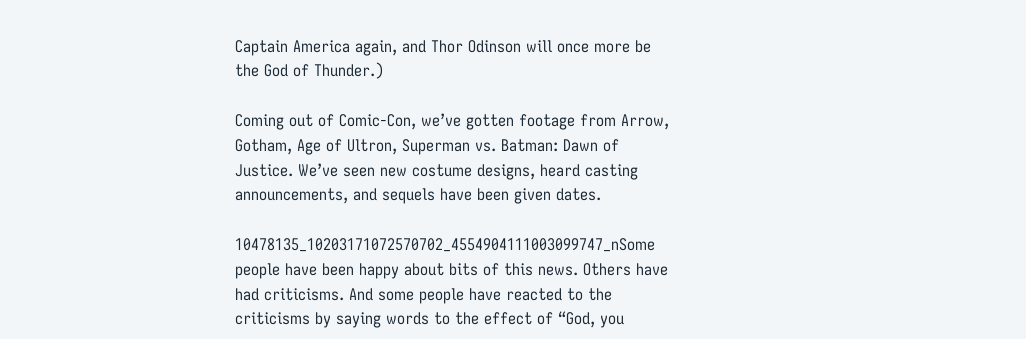Captain America again, and Thor Odinson will once more be the God of Thunder.)

Coming out of Comic-Con, we’ve gotten footage from Arrow, Gotham, Age of Ultron, Superman vs. Batman: Dawn of Justice. We’ve seen new costume designs, heard casting announcements, and sequels have been given dates.

10478135_10203171072570702_4554904111003099747_nSome people have been happy about bits of this news. Others have had criticisms. And some people have reacted to the criticisms by saying words to the effect of “God, you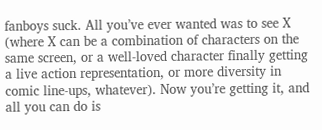fanboys suck. All you’ve ever wanted was to see X (where X can be a combination of characters on the same screen, or a well-loved character finally getting a live action representation, or more diversity in comic line-ups, whatever). Now you’re getting it, and all you can do is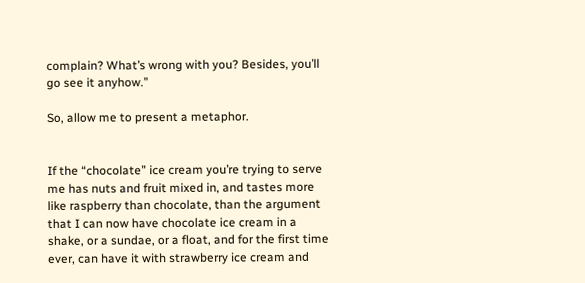complain? What’s wrong with you? Besides, you’ll go see it anyhow.”

So, allow me to present a metaphor.


If the “chocolate” ice cream you’re trying to serve me has nuts and fruit mixed in, and tastes more like raspberry than chocolate, than the argument that I can now have chocolate ice cream in a shake, or a sundae, or a float, and for the first time ever, can have it with strawberry ice cream and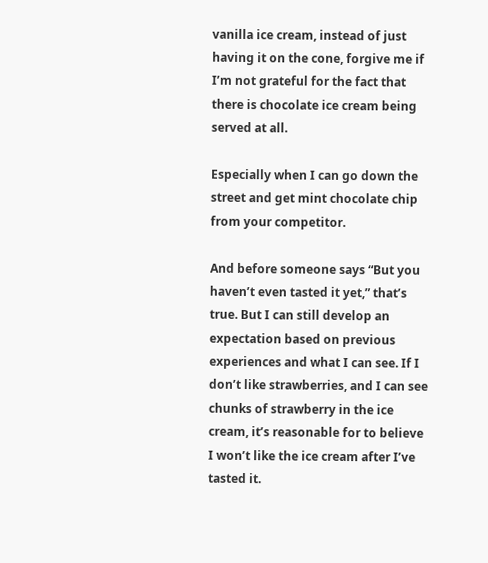vanilla ice cream, instead of just having it on the cone, forgive me if I’m not grateful for the fact that there is chocolate ice cream being served at all.

Especially when I can go down the street and get mint chocolate chip from your competitor.

And before someone says “But you haven’t even tasted it yet,” that’s true. But I can still develop an expectation based on previous experiences and what I can see. If I don’t like strawberries, and I can see chunks of strawberry in the ice cream, it’s reasonable for to believe I won’t like the ice cream after I’ve tasted it.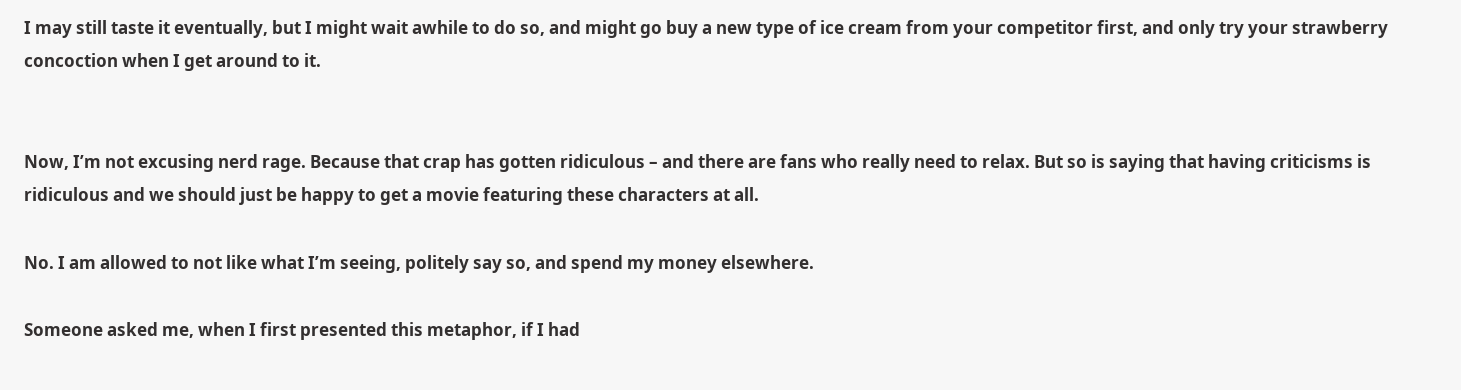I may still taste it eventually, but I might wait awhile to do so, and might go buy a new type of ice cream from your competitor first, and only try your strawberry concoction when I get around to it.


Now, I’m not excusing nerd rage. Because that crap has gotten ridiculous – and there are fans who really need to relax. But so is saying that having criticisms is ridiculous and we should just be happy to get a movie featuring these characters at all.

No. I am allowed to not like what I’m seeing, politely say so, and spend my money elsewhere.

Someone asked me, when I first presented this metaphor, if I had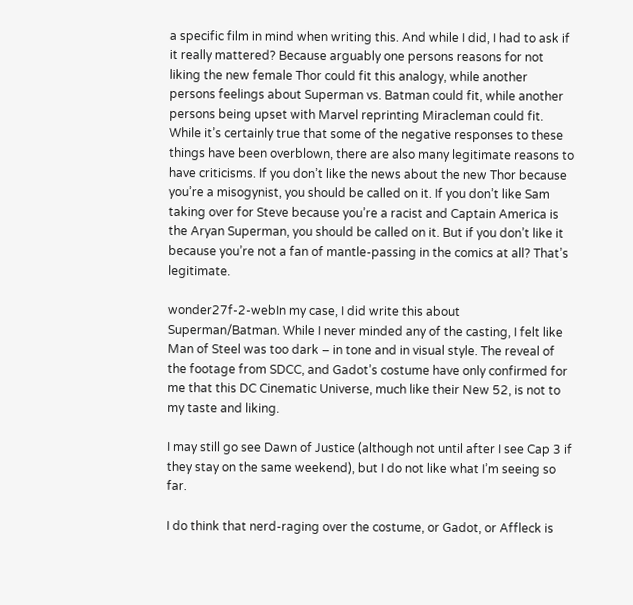a specific film in mind when writing this. And while I did, I had to ask if it really mattered? Because arguably one persons reasons for not liking the new female Thor could fit this analogy, while another persons feelings about Superman vs. Batman could fit, while another persons being upset with Marvel reprinting Miracleman could fit. While it’s certainly true that some of the negative responses to these things have been overblown, there are also many legitimate reasons to have criticisms. If you don’t like the news about the new Thor because you’re a misogynist, you should be called on it. If you don’t like Sam taking over for Steve because you’re a racist and Captain America is the Aryan Superman, you should be called on it. But if you don’t like it because you’re not a fan of mantle-passing in the comics at all? That’s legitimate.

wonder27f-2-webIn my case, I did write this about Superman/Batman. While I never minded any of the casting, I felt like Man of Steel was too dark – in tone and in visual style. The reveal of the footage from SDCC, and Gadot’s costume have only confirmed for me that this DC Cinematic Universe, much like their New 52, is not to my taste and liking.

I may still go see Dawn of Justice (although not until after I see Cap 3 if they stay on the same weekend), but I do not like what I’m seeing so far.

I do think that nerd-raging over the costume, or Gadot, or Affleck is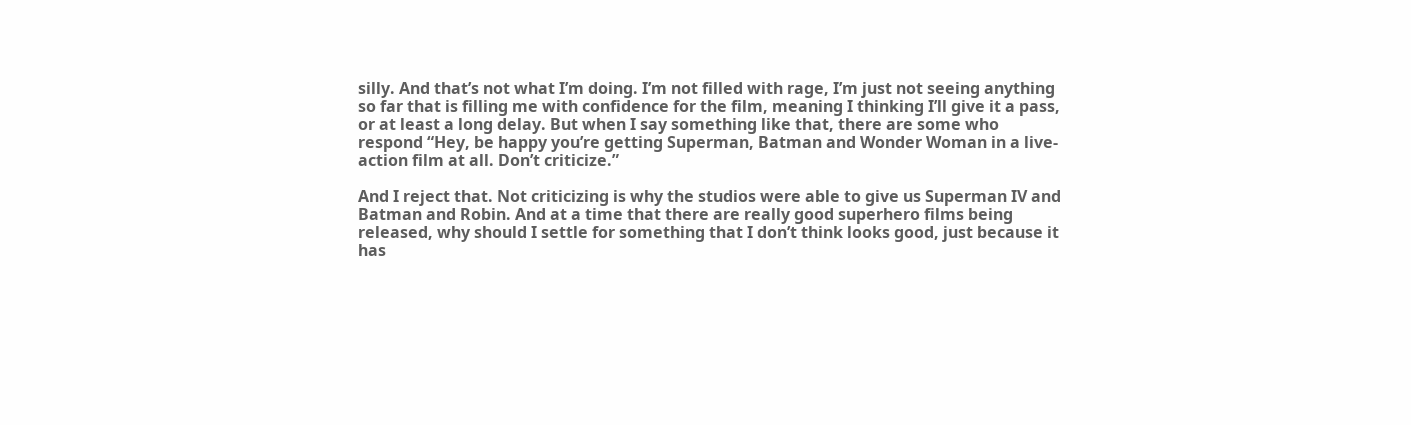silly. And that’s not what I’m doing. I’m not filled with rage, I’m just not seeing anything so far that is filling me with confidence for the film, meaning I thinking I’ll give it a pass, or at least a long delay. But when I say something like that, there are some who respond “Hey, be happy you’re getting Superman, Batman and Wonder Woman in a live-action film at all. Don’t criticize.”

And I reject that. Not criticizing is why the studios were able to give us Superman IV and Batman and Robin. And at a time that there are really good superhero films being released, why should I settle for something that I don’t think looks good, just because it has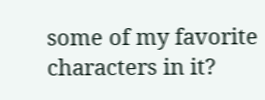some of my favorite characters in it?